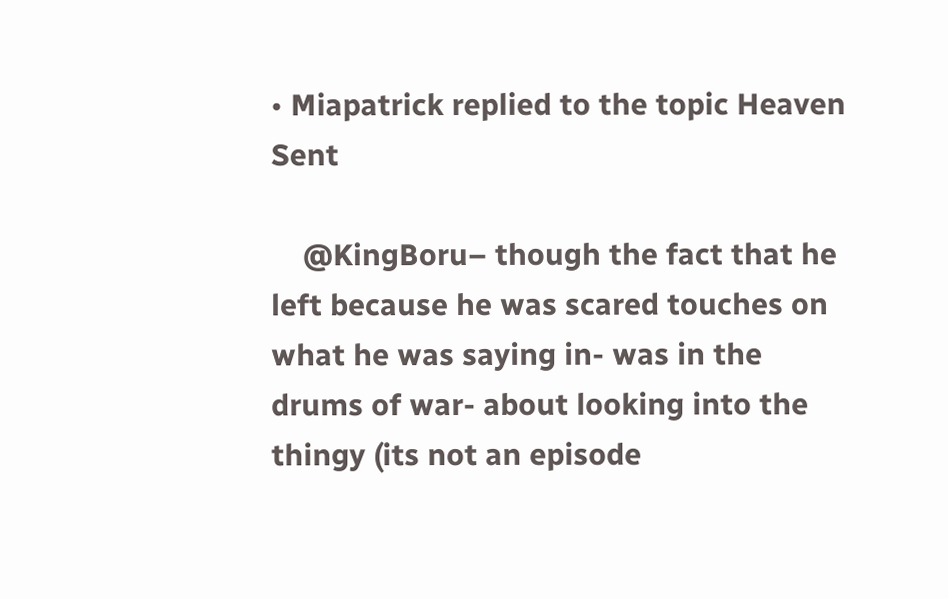• Miapatrick replied to the topic Heaven Sent

    @KingBoru– though the fact that he left because he was scared touches on what he was saying in- was in the drums of war- about looking into the thingy (its not an episode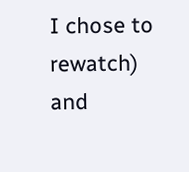I chose to rewatch) and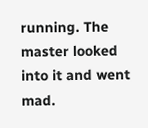running. The master looked into it and went mad.